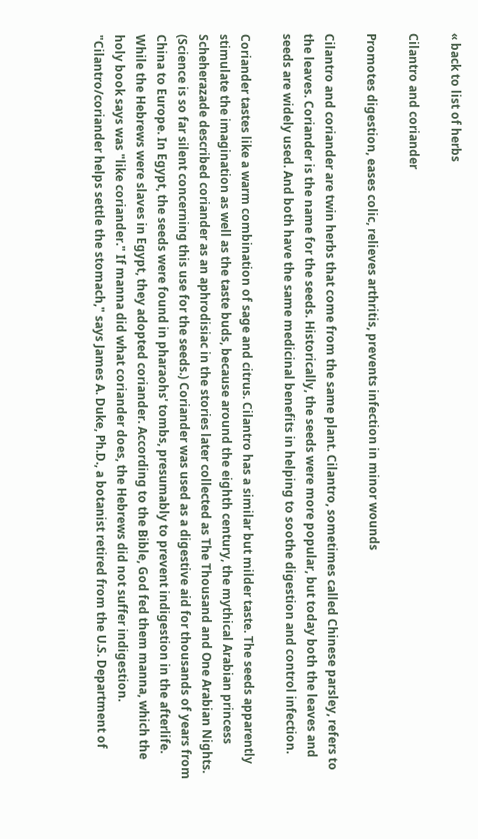« back to list of herbs

Cilantro and coriander

Promotes digestion, eases colic, relieves arthritis, prevents infection in minor wounds

Cilantro and coriander are twin herbs that come from the same plant. Cilantro, sometimes called Chinese parsley, refers to the leaves. Coriander is the name for the seeds. Historically, the seeds were more popular, but today both the leaves and seeds are widely used. And both have the same medicinal benefits in helping to soothe digestion and control infection.

Coriander tastes like a warm combination of sage and citrus. Cilantro has a similar but milder taste. The seeds apparently stimulate the imagination as well as the taste buds, because around the eighth century, the mythical Arabian princess Scheherazade described coriander as an aphrodisiac in the stories later collected as The Thousand and One Arabian Nights. (Science is so far silent concerning this use for the seeds.) Coriander was used as a digestive aid for thousands of years from China to Europe. In Egypt, the seeds were found in pharaohs' tombs, presumably to prevent indigestion in the afterlife. While the Hebrews were slaves in Egypt, they adopted coriander. According to the Bible, God fed them manna, which the holy book says was "like coriander." If manna did what coriander does, the Hebrews did not suffer indigestion. "Cilantro/coriander helps settle the stomach," says James A. Duke, Ph.D., a botanist retired from the U.S. Department of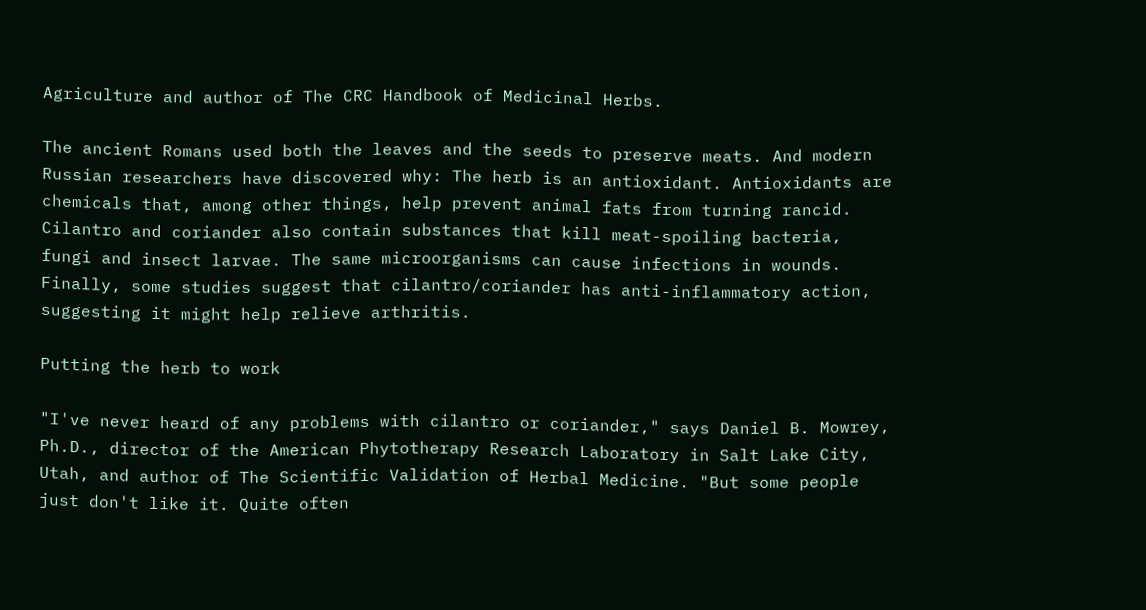Agriculture and author of The CRC Handbook of Medicinal Herbs.

The ancient Romans used both the leaves and the seeds to preserve meats. And modern Russian researchers have discovered why: The herb is an antioxidant. Antioxidants are chemicals that, among other things, help prevent animal fats from turning rancid. Cilantro and coriander also contain substances that kill meat-spoiling bacteria, fungi and insect larvae. The same microorganisms can cause infections in wounds. Finally, some studies suggest that cilantro/coriander has anti-inflammatory action, suggesting it might help relieve arthritis.

Putting the herb to work

"I've never heard of any problems with cilantro or coriander," says Daniel B. Mowrey, Ph.D., director of the American Phytotherapy Research Laboratory in Salt Lake City, Utah, and author of The Scientific Validation of Herbal Medicine. "But some people just don't like it. Quite often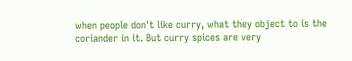when people don't like curry, what they object to is the coriander in it. But curry spices are very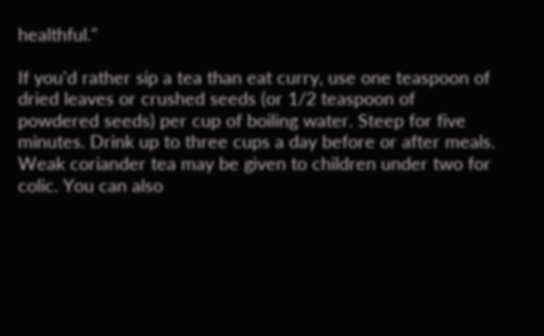healthful."

If you'd rather sip a tea than eat curry, use one teaspoon of dried leaves or crushed seeds (or 1/2 teaspoon of powdered seeds) per cup of boiling water. Steep for five minutes. Drink up to three cups a day before or after meals. Weak coriander tea may be given to children under two for colic. You can also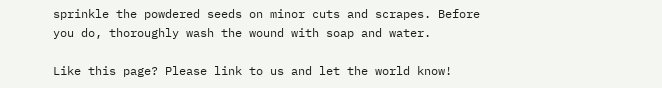sprinkle the powdered seeds on minor cuts and scrapes. Before you do, thoroughly wash the wound with soap and water.

Like this page? Please link to us and let the world know!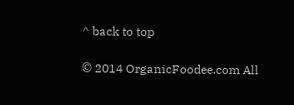^ back to top

© 2014 OrganicFoodee.com All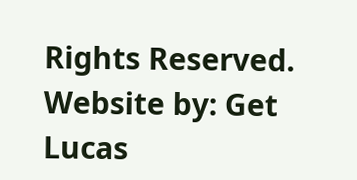Rights Reserved. Website by: Get Lucas